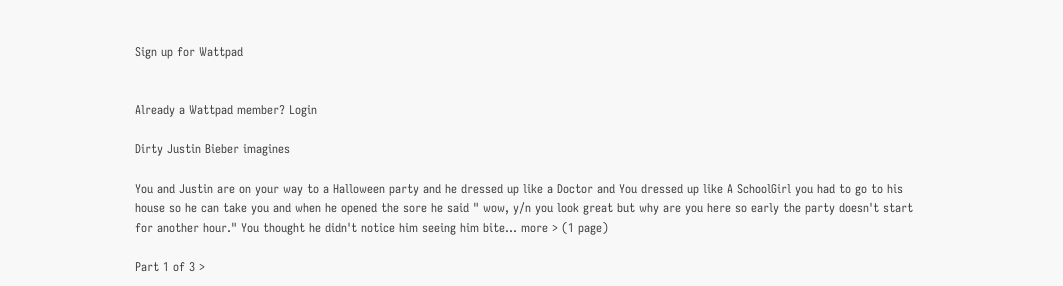Sign up for Wattpad


Already a Wattpad member? Login

Dirty Justin Bieber imagines

You and Justin are on your way to a Halloween party and he dressed up like a Doctor and You dressed up like A SchoolGirl you had to go to his house so he can take you and when he opened the sore he said " wow, y/n you look great but why are you here so early the party doesn't start for another hour." You thought he didn't notice him seeing him bite... more > (1 page)

Part 1 of 3 >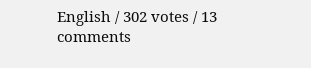English / 302 votes / 13 comments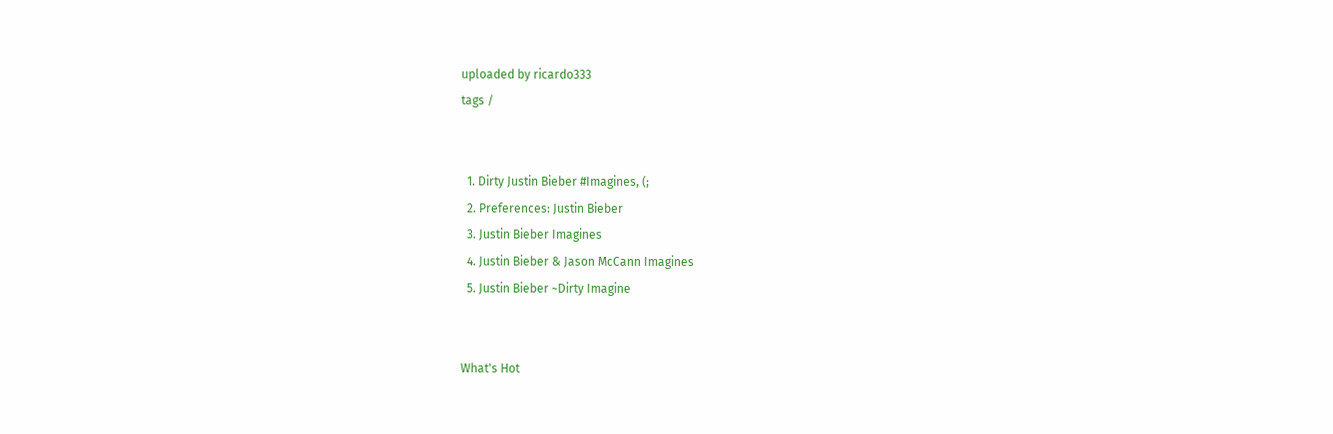uploaded by ricardo333
tags /


  1. Dirty Justin Bieber #Imagines, (;
  2. Preferences: Justin Bieber
  3. Justin Bieber Imagines
  4. Justin Bieber & Jason McCann Imagines
  5. Justin Bieber ~Dirty Imagine


What's Hot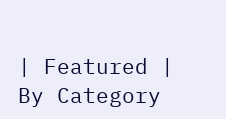| Featured | By Category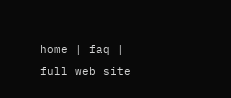home | faq | full web site